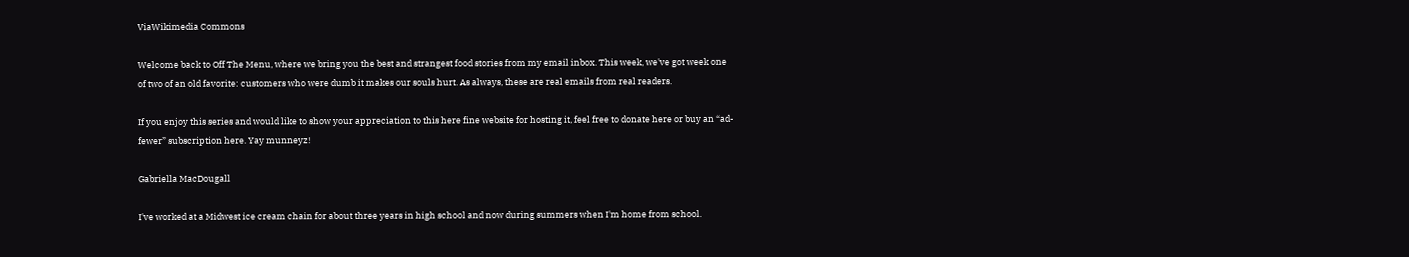ViaWikimedia Commons

Welcome back to Off The Menu, where we bring you the best and strangest food stories from my email inbox. This week, we've got week one of two of an old favorite: customers who were dumb it makes our souls hurt. As always, these are real emails from real readers.

If you enjoy this series and would like to show your appreciation to this here fine website for hosting it, feel free to donate here or buy an “ad-fewer” subscription here. Yay munneyz!

Gabriella MacDougall

I've worked at a Midwest ice cream chain for about three years in high school and now during summers when I'm home from school.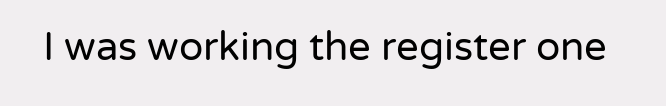I was working the register one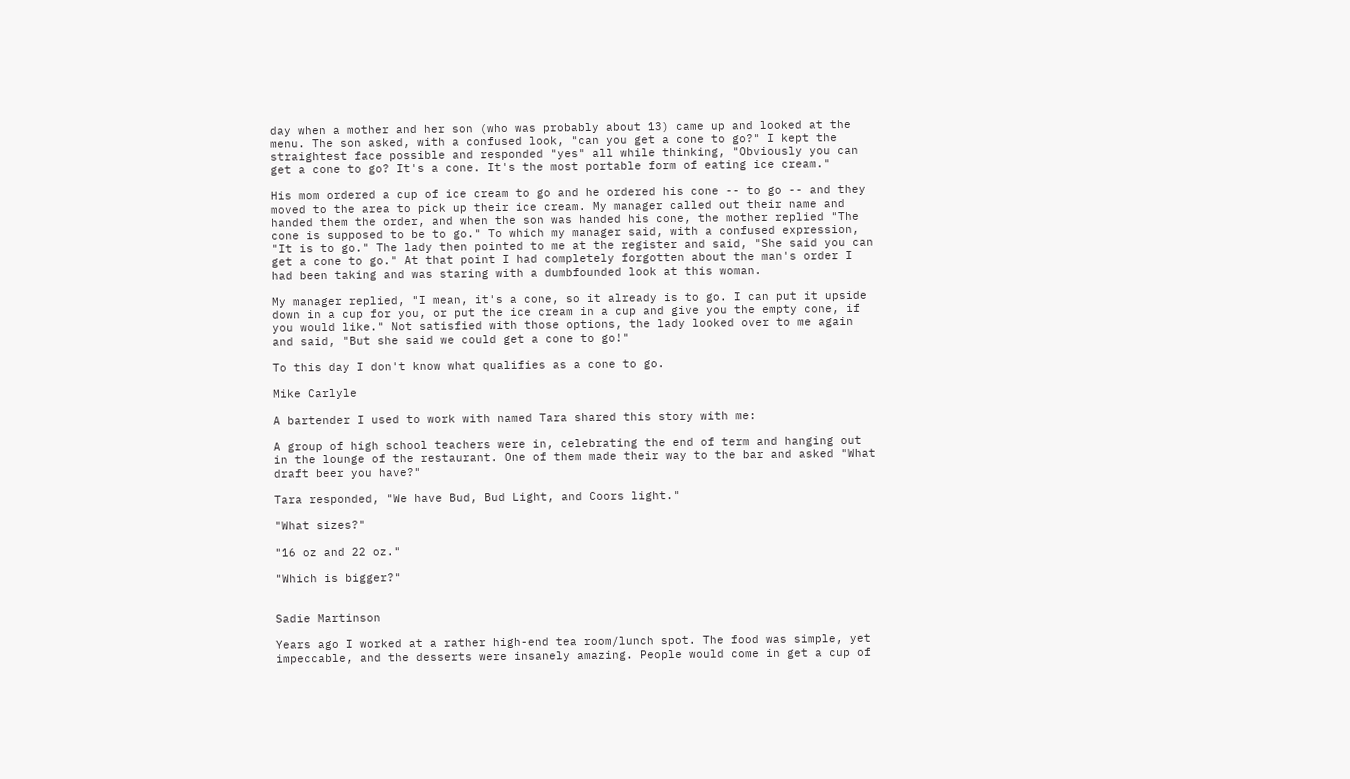day when a mother and her son (who was probably about 13) came up and looked at the menu. The son asked, with a confused look, "can you get a cone to go?" I kept the straightest face possible and responded "yes" all while thinking, "Obviously you can get a cone to go? It's a cone. It's the most portable form of eating ice cream."

His mom ordered a cup of ice cream to go and he ordered his cone -- to go -- and they moved to the area to pick up their ice cream. My manager called out their name and handed them the order, and when the son was handed his cone, the mother replied "The cone is supposed to be to go." To which my manager said, with a confused expression, "It is to go." The lady then pointed to me at the register and said, "She said you can get a cone to go." At that point I had completely forgotten about the man's order I had been taking and was staring with a dumbfounded look at this woman.

My manager replied, "I mean, it's a cone, so it already is to go. I can put it upside down in a cup for you, or put the ice cream in a cup and give you the empty cone, if you would like." Not satisfied with those options, the lady looked over to me again and said, "But she said we could get a cone to go!"

To this day I don't know what qualifies as a cone to go.

Mike Carlyle

A bartender I used to work with named Tara shared this story with me:

A group of high school teachers were in, celebrating the end of term and hanging out in the lounge of the restaurant. One of them made their way to the bar and asked "What draft beer you have?"

Tara responded, "We have Bud, Bud Light, and Coors light."

"What sizes?"

"16 oz and 22 oz."

"Which is bigger?"


Sadie Martinson

Years ago I worked at a rather high-end tea room/lunch spot. The food was simple, yet impeccable, and the desserts were insanely amazing. People would come in get a cup of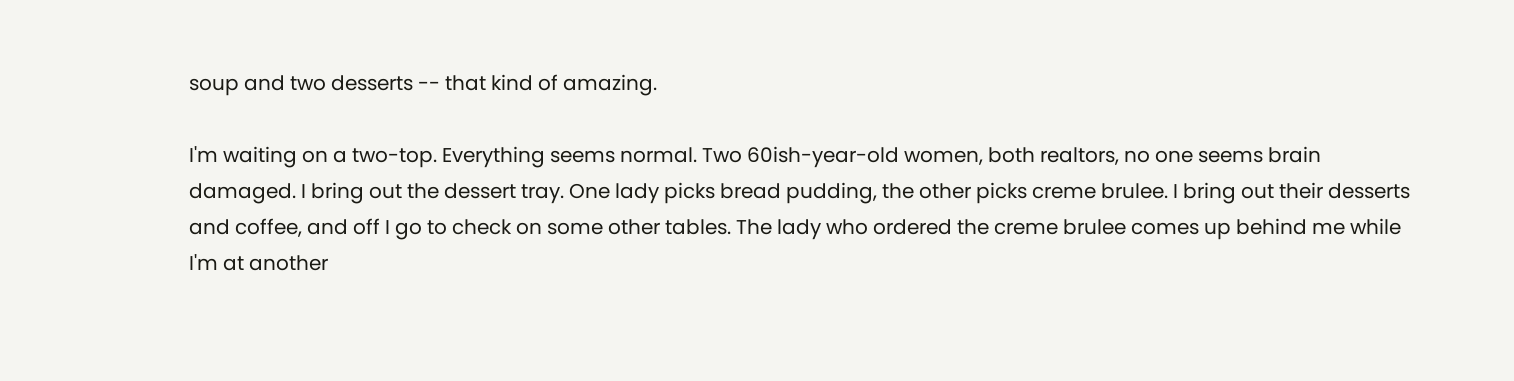soup and two desserts -- that kind of amazing.

I'm waiting on a two-top. Everything seems normal. Two 60ish-year-old women, both realtors, no one seems brain damaged. I bring out the dessert tray. One lady picks bread pudding, the other picks creme brulee. I bring out their desserts and coffee, and off I go to check on some other tables. The lady who ordered the creme brulee comes up behind me while I'm at another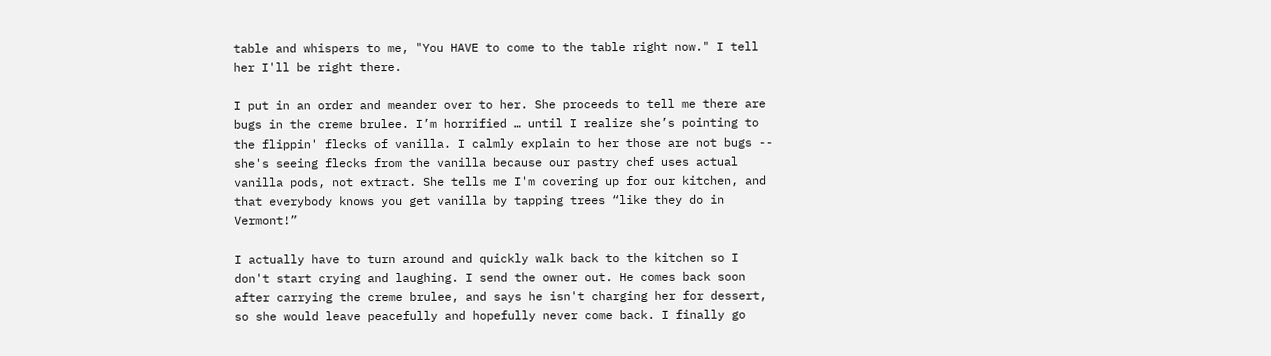table and whispers to me, "You HAVE to come to the table right now." I tell her I'll be right there.

I put in an order and meander over to her. She proceeds to tell me there are bugs in the creme brulee. I’m horrified … until I realize she’s pointing to the flippin' flecks of vanilla. I calmly explain to her those are not bugs -- she's seeing flecks from the vanilla because our pastry chef uses actual vanilla pods, not extract. She tells me I'm covering up for our kitchen, and that everybody knows you get vanilla by tapping trees “like they do in Vermont!”

I actually have to turn around and quickly walk back to the kitchen so I don't start crying and laughing. I send the owner out. He comes back soon after carrying the creme brulee, and says he isn't charging her for dessert, so she would leave peacefully and hopefully never come back. I finally go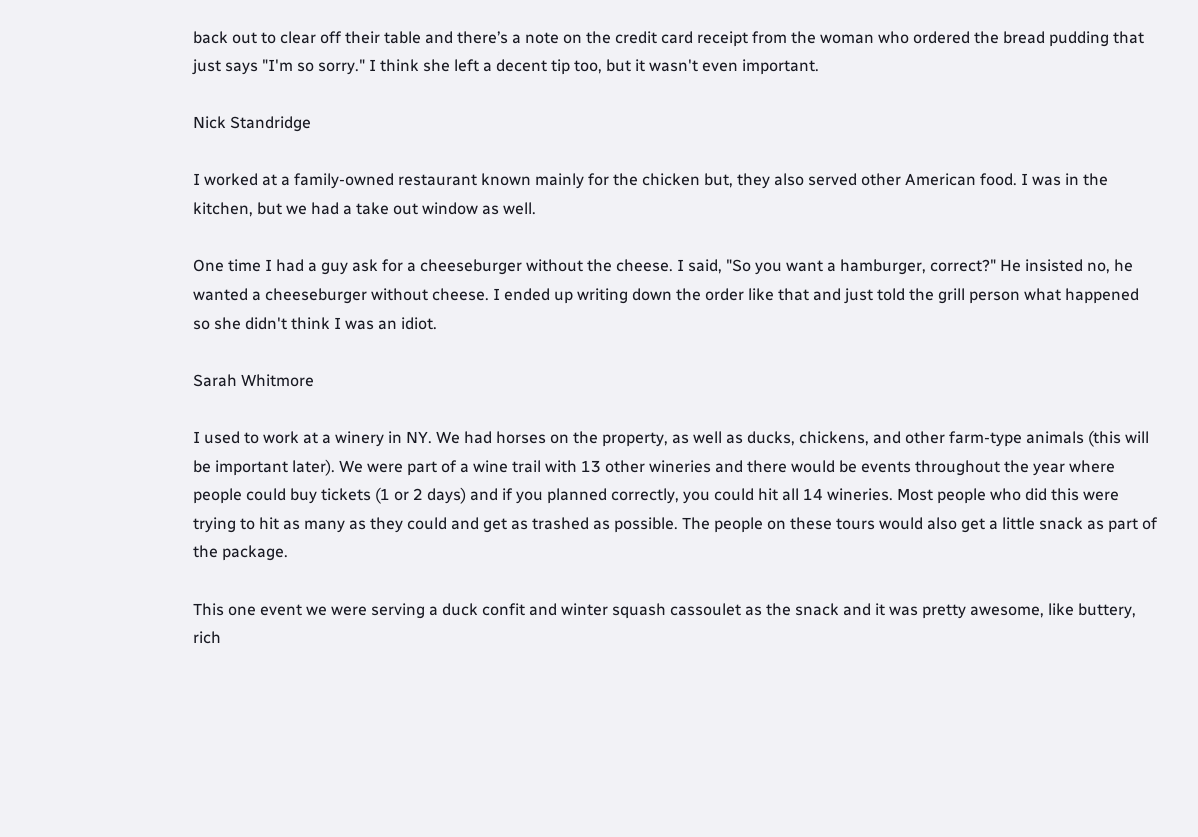back out to clear off their table and there’s a note on the credit card receipt from the woman who ordered the bread pudding that just says "I'm so sorry." I think she left a decent tip too, but it wasn't even important.

Nick Standridge

I worked at a family-owned restaurant known mainly for the chicken but, they also served other American food. I was in the kitchen, but we had a take out window as well.

One time I had a guy ask for a cheeseburger without the cheese. I said, "So you want a hamburger, correct?" He insisted no, he wanted a cheeseburger without cheese. I ended up writing down the order like that and just told the grill person what happened so she didn't think I was an idiot.

Sarah Whitmore

I used to work at a winery in NY. We had horses on the property, as well as ducks, chickens, and other farm-type animals (this will be important later). We were part of a wine trail with 13 other wineries and there would be events throughout the year where people could buy tickets (1 or 2 days) and if you planned correctly, you could hit all 14 wineries. Most people who did this were trying to hit as many as they could and get as trashed as possible. The people on these tours would also get a little snack as part of the package.

This one event we were serving a duck confit and winter squash cassoulet as the snack and it was pretty awesome, like buttery, rich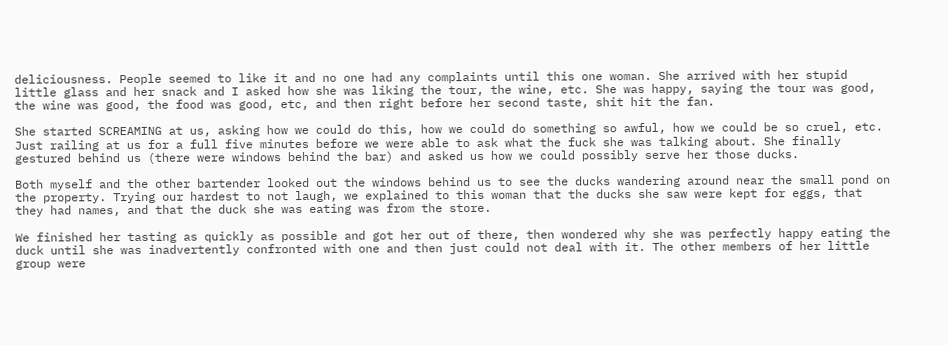deliciousness. People seemed to like it and no one had any complaints until this one woman. She arrived with her stupid little glass and her snack and I asked how she was liking the tour, the wine, etc. She was happy, saying the tour was good, the wine was good, the food was good, etc, and then right before her second taste, shit hit the fan.

She started SCREAMING at us, asking how we could do this, how we could do something so awful, how we could be so cruel, etc. Just railing at us for a full five minutes before we were able to ask what the fuck she was talking about. She finally gestured behind us (there were windows behind the bar) and asked us how we could possibly serve her those ducks.

Both myself and the other bartender looked out the windows behind us to see the ducks wandering around near the small pond on the property. Trying our hardest to not laugh, we explained to this woman that the ducks she saw were kept for eggs, that they had names, and that the duck she was eating was from the store.

We finished her tasting as quickly as possible and got her out of there, then wondered why she was perfectly happy eating the duck until she was inadvertently confronted with one and then just could not deal with it. The other members of her little group were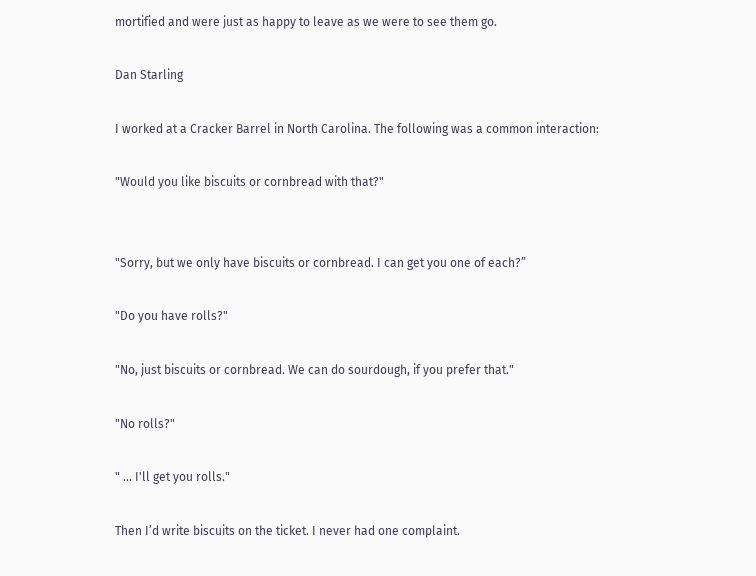mortified and were just as happy to leave as we were to see them go.

Dan Starling

I worked at a Cracker Barrel in North Carolina. The following was a common interaction:

"Would you like biscuits or cornbread with that?"


"Sorry, but we only have biscuits or cornbread. I can get you one of each?”

"Do you have rolls?"

"No, just biscuits or cornbread. We can do sourdough, if you prefer that."

"No rolls?"

" ... I'll get you rolls."

Then I’d write biscuits on the ticket. I never had one complaint.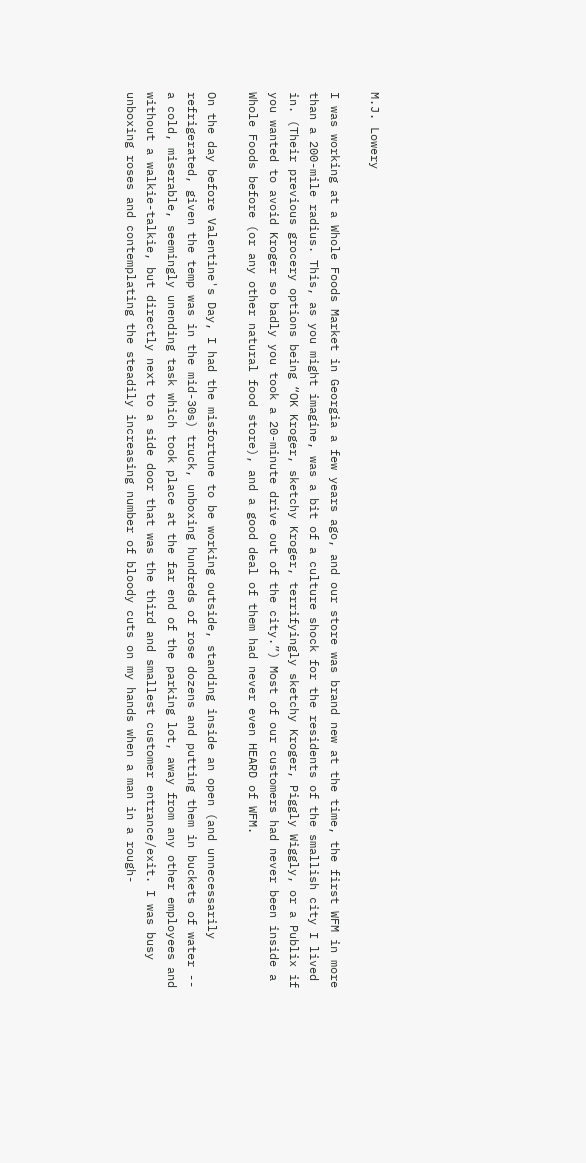M.J. Lowery

I was working at a Whole Foods Market in Georgia a few years ago, and our store was brand new at the time, the first WFM in more than a 200-mile radius. This, as you might imagine, was a bit of a culture shock for the residents of the smallish city I lived in. (Their previous grocery options being “OK Kroger, sketchy Kroger, terrifyingly sketchy Kroger, Piggly Wiggly, or a Publix if you wanted to avoid Kroger so badly you took a 20-minute drive out of the city.”) Most of our customers had never been inside a Whole Foods before (or any other natural food store), and a good deal of them had never even HEARD of WFM.

On the day before Valentine's Day, I had the misfortune to be working outside, standing inside an open (and unnecessarily refrigerated, given the temp was in the mid-30s) truck, unboxing hundreds of rose dozens and putting them in buckets of water -- a cold, miserable, seemingly unending task which took place at the far end of the parking lot, away from any other employees and without a walkie-talkie, but directly next to a side door that was the third and smallest customer entrance/exit. I was busy unboxing roses and contemplating the steadily increasing number of bloody cuts on my hands when a man in a rough-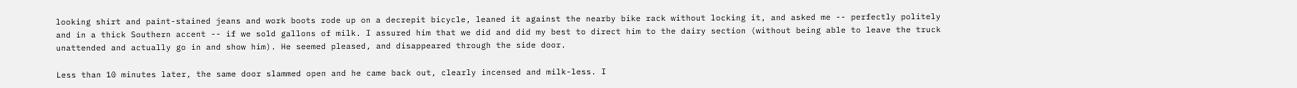looking shirt and paint-stained jeans and work boots rode up on a decrepit bicycle, leaned it against the nearby bike rack without locking it, and asked me -- perfectly politely and in a thick Southern accent -- if we sold gallons of milk. I assured him that we did and did my best to direct him to the dairy section (without being able to leave the truck unattended and actually go in and show him). He seemed pleased, and disappeared through the side door.

Less than 10 minutes later, the same door slammed open and he came back out, clearly incensed and milk-less. I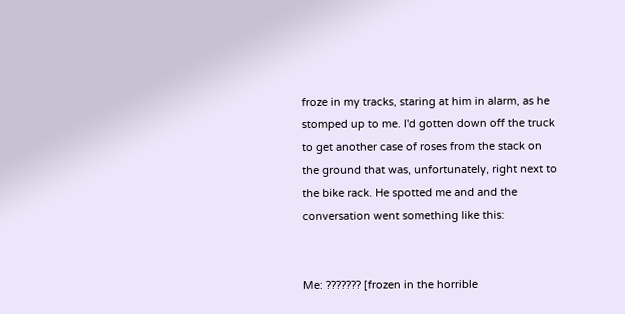froze in my tracks, staring at him in alarm, as he stomped up to me. I'd gotten down off the truck to get another case of roses from the stack on the ground that was, unfortunately, right next to the bike rack. He spotted me and and the conversation went something like this:


Me: ??????? [frozen in the horrible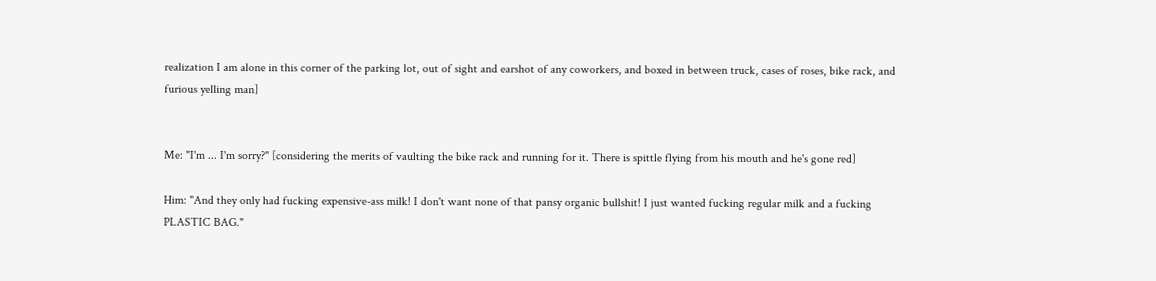realization I am alone in this corner of the parking lot, out of sight and earshot of any coworkers, and boxed in between truck, cases of roses, bike rack, and furious yelling man]


Me: "I'm ... I'm sorry?" [considering the merits of vaulting the bike rack and running for it. There is spittle flying from his mouth and he's gone red]

Him: "And they only had fucking expensive-ass milk! I don't want none of that pansy organic bullshit! I just wanted fucking regular milk and a fucking PLASTIC BAG."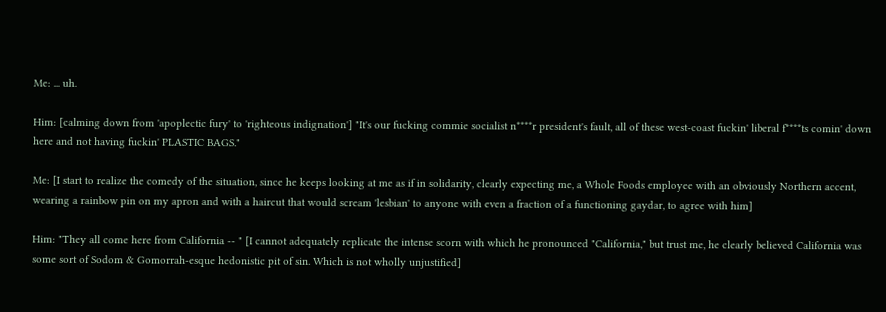Me: ... uh.

Him: [calming down from 'apoplectic fury' to 'righteous indignation'] "It's our fucking commie socialist n****r president's fault, all of these west-coast fuckin' liberal f****ts comin' down here and not having fuckin' PLASTIC BAGS."

Me: [I start to realize the comedy of the situation, since he keeps looking at me as if in solidarity, clearly expecting me, a Whole Foods employee with an obviously Northern accent, wearing a rainbow pin on my apron and with a haircut that would scream 'lesbian' to anyone with even a fraction of a functioning gaydar, to agree with him]

Him: "They all come here from California -- " [I cannot adequately replicate the intense scorn with which he pronounced "California," but trust me, he clearly believed California was some sort of Sodom & Gomorrah-esque hedonistic pit of sin. Which is not wholly unjustified]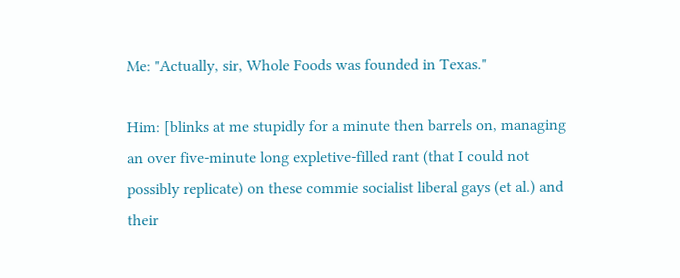Me: "Actually, sir, Whole Foods was founded in Texas."

Him: [blinks at me stupidly for a minute then barrels on, managing an over five-minute long expletive-filled rant (that I could not possibly replicate) on these commie socialist liberal gays (et al.) and their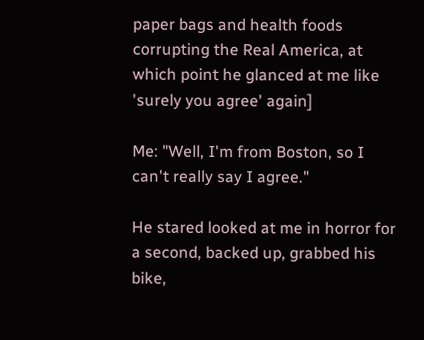paper bags and health foods corrupting the Real America, at which point he glanced at me like 'surely you agree' again]

Me: "Well, I'm from Boston, so I can't really say I agree."

He stared looked at me in horror for a second, backed up, grabbed his bike,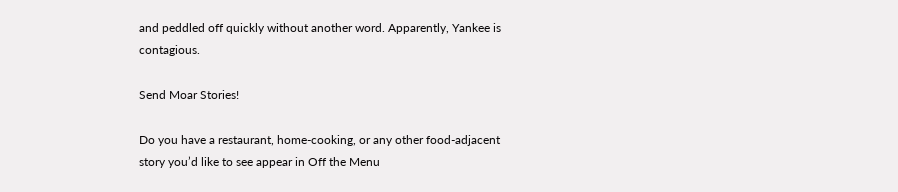and peddled off quickly without another word. Apparently, Yankee is contagious.

Send Moar Stories!

Do you have a restaurant, home-cooking, or any other food-adjacent story you’d like to see appear in Off the Menu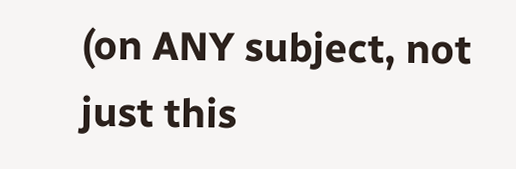(on ANY subject, not just this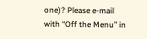one)? Please e-mail with “Off the Menu” in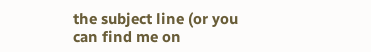the subject line (or you can find me on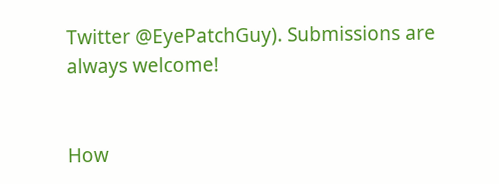Twitter @EyePatchGuy). Submissions are always welcome!


How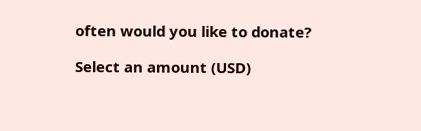often would you like to donate?

Select an amount (USD)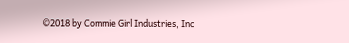©2018 by Commie Girl Industries, Inc